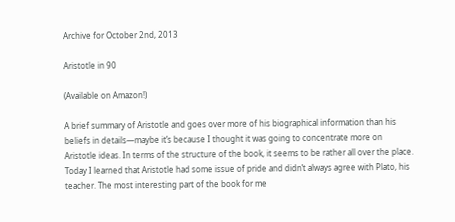Archive for October 2nd, 2013

Aristotle in 90

(Available on Amazon!)

A brief summary of Aristotle and goes over more of his biographical information than his beliefs in details—maybe it’s because I thought it was going to concentrate more on Aristotle ideas. In terms of the structure of the book, it seems to be rather all over the place. Today I learned that Aristotle had some issue of pride and didn’t always agree with Plato, his teacher. The most interesting part of the book for me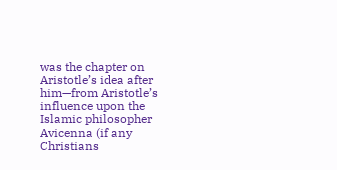was the chapter on Aristotle’s idea after him—from Aristotle’s influence upon the Islamic philosopher Avicenna (if any Christians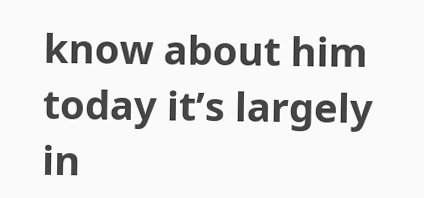know about him today it’s largely in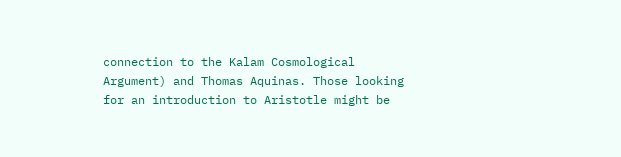connection to the Kalam Cosmological Argument) and Thomas Aquinas. Those looking for an introduction to Aristotle might be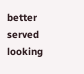better served looking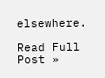elsewhere.

Read Full Post »